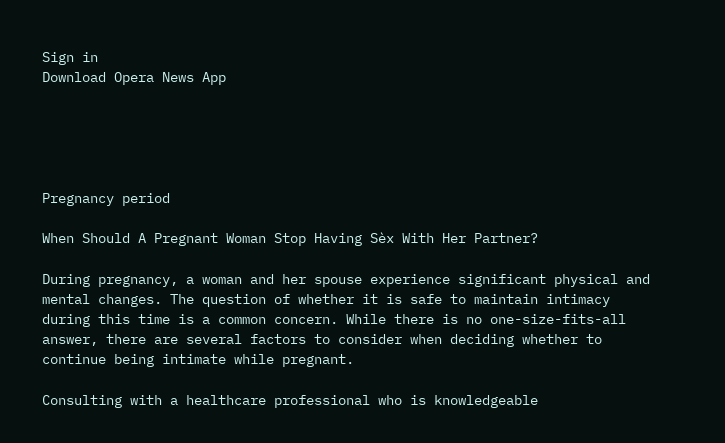Sign in
Download Opera News App





Pregnancy period

When Should A Pregnant Woman Stop Having Sèx With Her Partner?

During pregnancy, a woman and her spouse experience significant physical and mental changes. The question of whether it is safe to maintain intimacy during this time is a common concern. While there is no one-size-fits-all answer, there are several factors to consider when deciding whether to continue being intimate while pregnant.

Consulting with a healthcare professional who is knowledgeable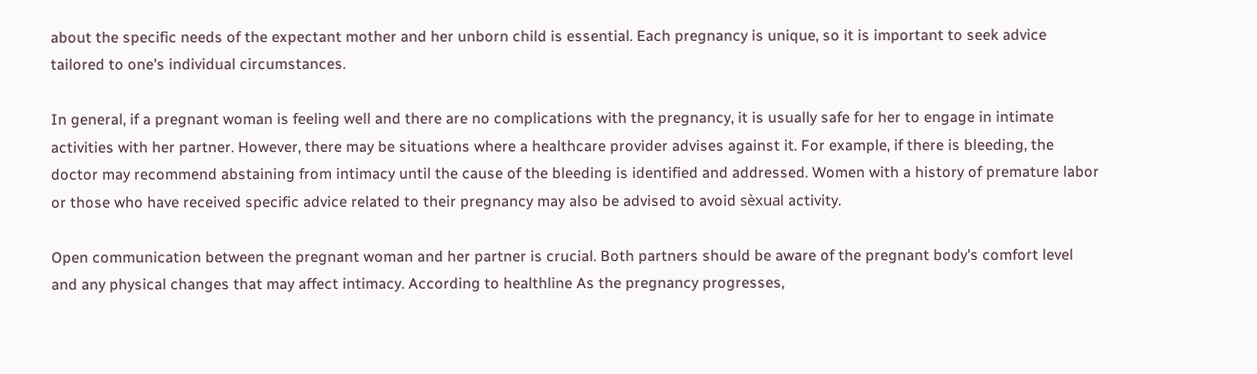about the specific needs of the expectant mother and her unborn child is essential. Each pregnancy is unique, so it is important to seek advice tailored to one's individual circumstances.

In general, if a pregnant woman is feeling well and there are no complications with the pregnancy, it is usually safe for her to engage in intimate activities with her partner. However, there may be situations where a healthcare provider advises against it. For example, if there is bleeding, the doctor may recommend abstaining from intimacy until the cause of the bleeding is identified and addressed. Women with a history of premature labor or those who have received specific advice related to their pregnancy may also be advised to avoid sèxual activity.

Open communication between the pregnant woman and her partner is crucial. Both partners should be aware of the pregnant body's comfort level and any physical changes that may affect intimacy. According to healthline As the pregnancy progresses,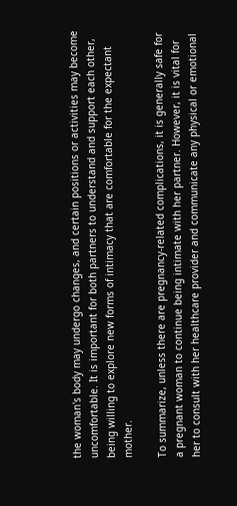the woman's body may undergo changes, and certain positions or activities may become uncomfortable. It is important for both partners to understand and support each other, being willing to explore new forms of intimacy that are comfortable for the expectant mother.

To summarize, unless there are pregnancy-related complications, it is generally safe for a pregnant woman to continue being intimate with her partner. However, it is vital for her to consult with her healthcare provider and communicate any physical or emotional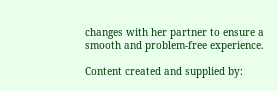changes with her partner to ensure a smooth and problem-free experience.

Content created and supplied by: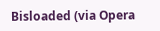Bisloaded (via Opera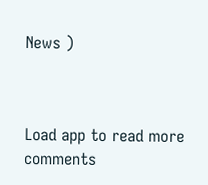News )



Load app to read more comments